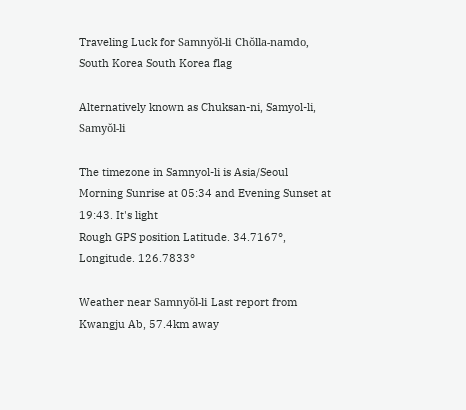Traveling Luck for Samnyŏl-li Chŏlla-namdo, South Korea South Korea flag

Alternatively known as Chuksan-ni, Samyol-li, Samyŏl-li

The timezone in Samnyol-li is Asia/Seoul
Morning Sunrise at 05:34 and Evening Sunset at 19:43. It's light
Rough GPS position Latitude. 34.7167°, Longitude. 126.7833°

Weather near Samnyŏl-li Last report from Kwangju Ab, 57.4km away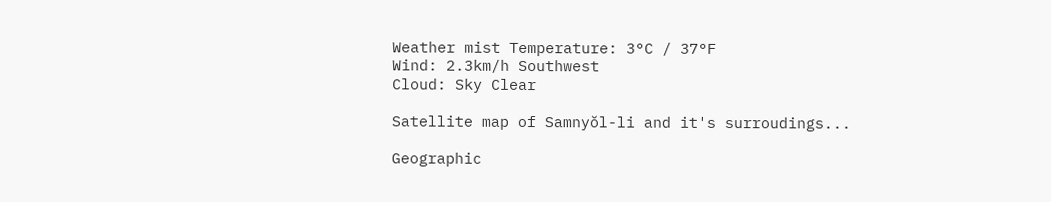Weather mist Temperature: 3°C / 37°F
Wind: 2.3km/h Southwest
Cloud: Sky Clear

Satellite map of Samnyŏl-li and it's surroudings...

Geographic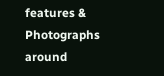features & Photographs around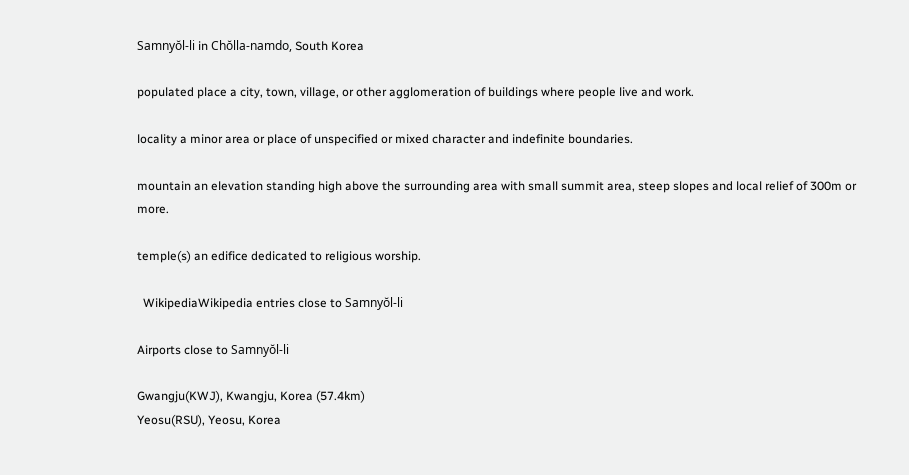Samnyŏl-li in Chŏlla-namdo, South Korea

populated place a city, town, village, or other agglomeration of buildings where people live and work.

locality a minor area or place of unspecified or mixed character and indefinite boundaries.

mountain an elevation standing high above the surrounding area with small summit area, steep slopes and local relief of 300m or more.

temple(s) an edifice dedicated to religious worship.

  WikipediaWikipedia entries close to Samnyŏl-li

Airports close to Samnyŏl-li

Gwangju(KWJ), Kwangju, Korea (57.4km)
Yeosu(RSU), Yeosu, Korea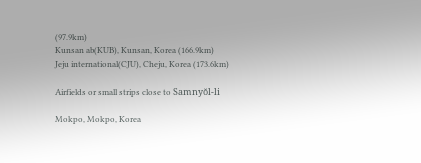(97.9km)
Kunsan ab(KUB), Kunsan, Korea (166.9km)
Jeju international(CJU), Cheju, Korea (173.6km)

Airfields or small strips close to Samnyŏl-li

Mokpo, Mokpo, Korea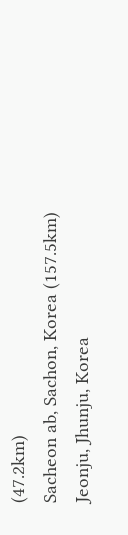(47.2km)
Sacheon ab, Sachon, Korea (157.5km)
Jeonju, Jhunju, Korea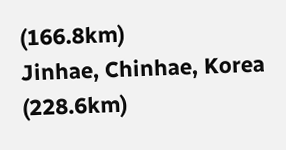(166.8km)
Jinhae, Chinhae, Korea (228.6km)